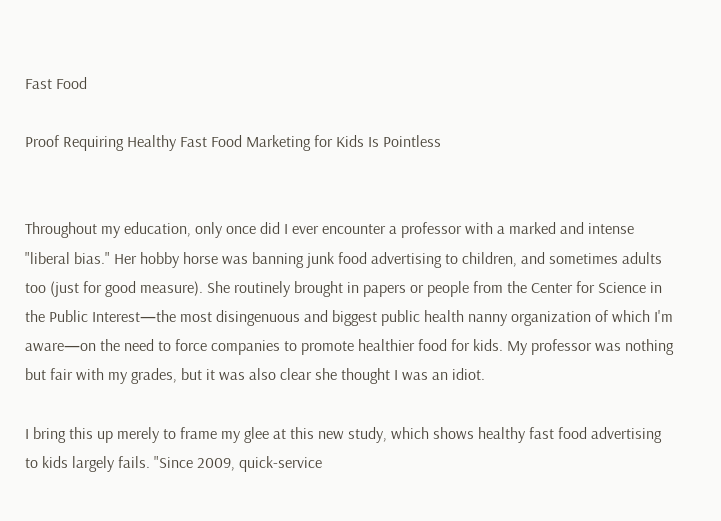Fast Food

Proof Requiring Healthy Fast Food Marketing for Kids Is Pointless


Throughout my education, only once did I ever encounter a professor with a marked and intense "liberal bias." Her hobby horse was banning junk food advertising to children, and sometimes adults too (just for good measure). She routinely brought in papers or people from the Center for Science in the Public Interest—the most disingenuous and biggest public health nanny organization of which I'm aware—on the need to force companies to promote healthier food for kids. My professor was nothing but fair with my grades, but it was also clear she thought I was an idiot.

I bring this up merely to frame my glee at this new study, which shows healthy fast food advertising to kids largely fails. "Since 2009, quick-service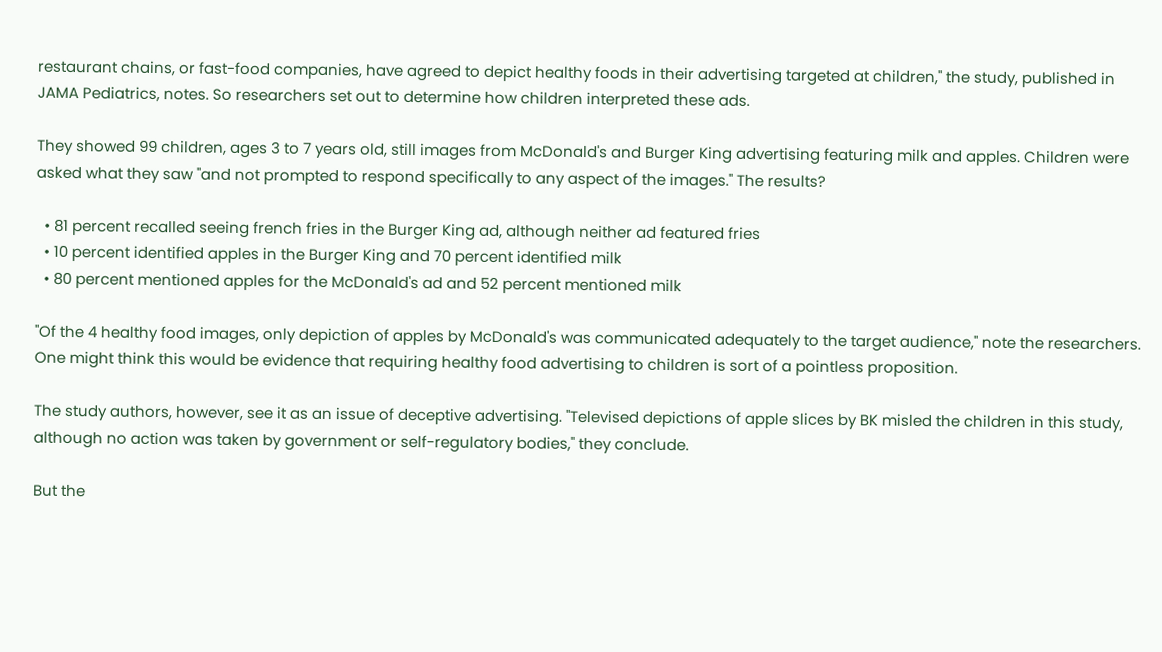restaurant chains, or fast-food companies, have agreed to depict healthy foods in their advertising targeted at children," the study, published in JAMA Pediatrics, notes. So researchers set out to determine how children interpreted these ads.

They showed 99 children, ages 3 to 7 years old, still images from McDonald's and Burger King advertising featuring milk and apples. Children were asked what they saw "and not prompted to respond specifically to any aspect of the images." The results?

  • 81 percent recalled seeing french fries in the Burger King ad, although neither ad featured fries
  • 10 percent identified apples in the Burger King and 70 percent identified milk
  • 80 percent mentioned apples for the McDonald's ad and 52 percent mentioned milk

"Of the 4 healthy food images, only depiction of apples by McDonald's was communicated adequately to the target audience," note the researchers. One might think this would be evidence that requiring healthy food advertising to children is sort of a pointless proposition.

The study authors, however, see it as an issue of deceptive advertising. "Televised depictions of apple slices by BK misled the children in this study, although no action was taken by government or self-regulatory bodies," they conclude.

But the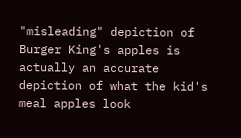"misleading" depiction of Burger King's apples is actually an accurate depiction of what the kid's meal apples look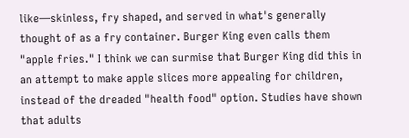like—skinless, fry shaped, and served in what's generally thought of as a fry container. Burger King even calls them "apple fries." I think we can surmise that Burger King did this in an attempt to make apple slices more appealing for children, instead of the dreaded "health food" option. Studies have shown that adults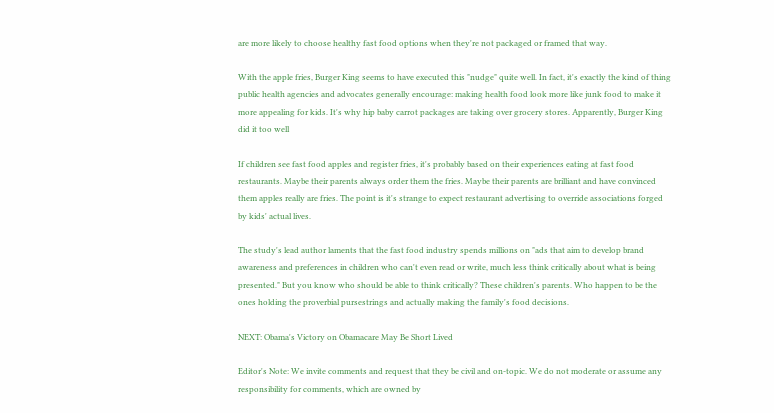are more likely to choose healthy fast food options when they're not packaged or framed that way.

With the apple fries, Burger King seems to have executed this "nudge" quite well. In fact, it's exactly the kind of thing public health agencies and advocates generally encourage: making health food look more like junk food to make it more appealing for kids. It's why hip baby carrot packages are taking over grocery stores. Apparently, Burger King did it too well

If children see fast food apples and register fries, it's probably based on their experiences eating at fast food restaurants. Maybe their parents always order them the fries. Maybe their parents are brilliant and have convinced them apples really are fries. The point is it's strange to expect restaurant advertising to override associations forged by kids' actual lives.

The study's lead author laments that the fast food industry spends millions on "ads that aim to develop brand awareness and preferences in children who can't even read or write, much less think critically about what is being presented." But you know who should be able to think critically? These children's parents. Who happen to be the ones holding the proverbial pursestrings and actually making the family's food decisions.

NEXT: Obama's Victory on Obamacare May Be Short Lived

Editor's Note: We invite comments and request that they be civil and on-topic. We do not moderate or assume any responsibility for comments, which are owned by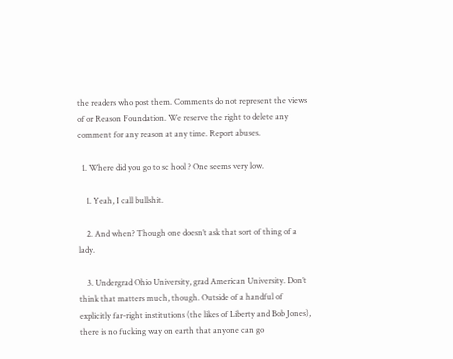the readers who post them. Comments do not represent the views of or Reason Foundation. We reserve the right to delete any comment for any reason at any time. Report abuses.

  1. Where did you go to sc hool ? One seems very low.

    1. Yeah, I call bullshit.

    2. And when? Though one doesn’t ask that sort of thing of a lady.

    3. Undergrad Ohio University, grad American University. Don’t think that matters much, though. Outside of a handful of explicitly far-right institutions (the likes of Liberty and Bob Jones), there is no fucking way on earth that anyone can go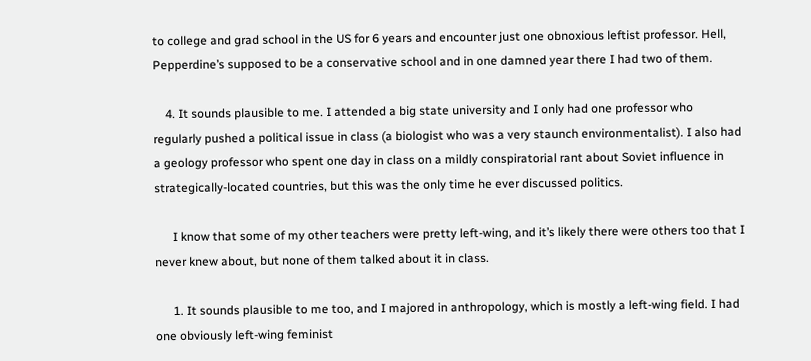to college and grad school in the US for 6 years and encounter just one obnoxious leftist professor. Hell, Pepperdine’s supposed to be a conservative school and in one damned year there I had two of them.

    4. It sounds plausible to me. I attended a big state university and I only had one professor who regularly pushed a political issue in class (a biologist who was a very staunch environmentalist). I also had a geology professor who spent one day in class on a mildly conspiratorial rant about Soviet influence in strategically-located countries, but this was the only time he ever discussed politics.

      I know that some of my other teachers were pretty left-wing, and it’s likely there were others too that I never knew about, but none of them talked about it in class.

      1. It sounds plausible to me too, and I majored in anthropology, which is mostly a left-wing field. I had one obviously left-wing feminist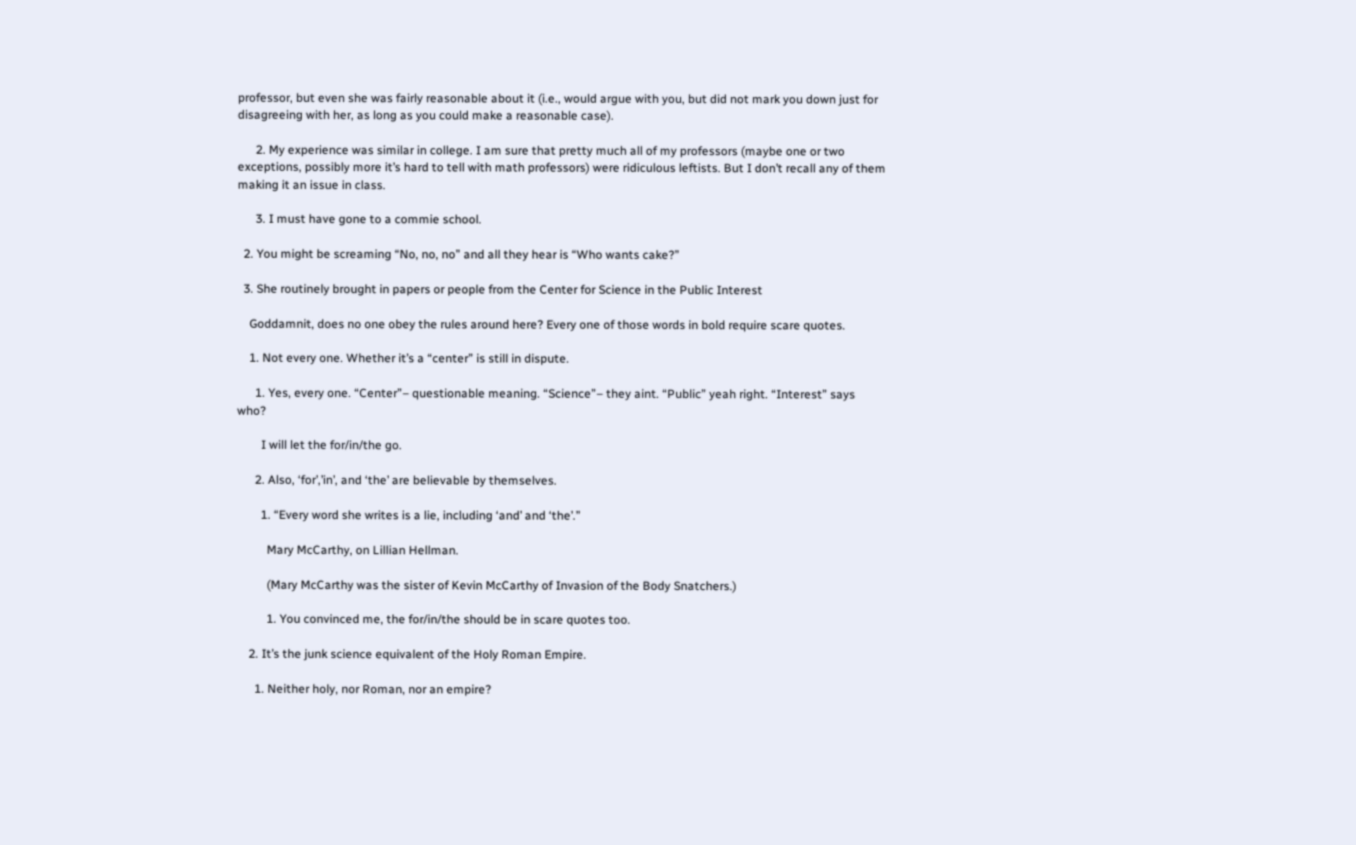professor, but even she was fairly reasonable about it (i.e., would argue with you, but did not mark you down just for disagreeing with her, as long as you could make a reasonable case).

      2. My experience was similar in college. I am sure that pretty much all of my professors (maybe one or two exceptions, possibly more it’s hard to tell with math professors) were ridiculous leftists. But I don’t recall any of them making it an issue in class.

      3. I must have gone to a commie school.

  2. You might be screaming “No, no, no” and all they hear is “Who wants cake?”

  3. She routinely brought in papers or people from the Center for Science in the Public Interest

    Goddamnit, does no one obey the rules around here? Every one of those words in bold require scare quotes.

    1. Not every one. Whether it’s a “center” is still in dispute.

      1. Yes, every one. “Center”– questionable meaning. “Science”– they aint. “Public” yeah right. “Interest” says who?

        I will let the for/in/the go.

      2. Also, ‘for’,’in’, and ‘the’ are believable by themselves.

        1. “Every word she writes is a lie, including ‘and’ and ‘the’.”

          Mary McCarthy, on Lillian Hellman.

          (Mary McCarthy was the sister of Kevin McCarthy of Invasion of the Body Snatchers.)

          1. You convinced me, the for/in/the should be in scare quotes too.

    2. It’s the junk science equivalent of the Holy Roman Empire.

      1. Neither holy, nor Roman, nor an empire?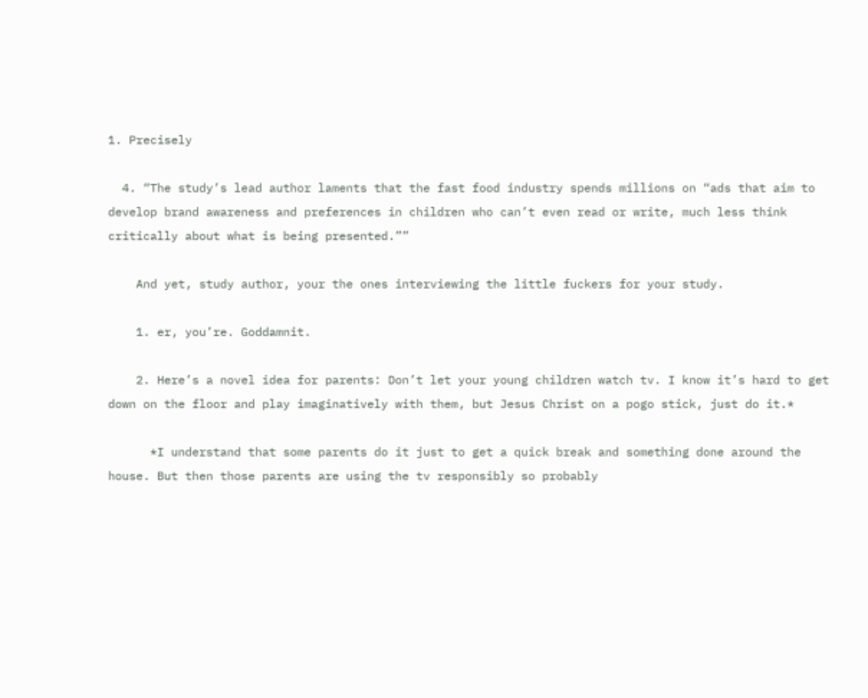1. Precisely

  4. “The study’s lead author laments that the fast food industry spends millions on “ads that aim to develop brand awareness and preferences in children who can’t even read or write, much less think critically about what is being presented.””

    And yet, study author, your the ones interviewing the little fuckers for your study.

    1. er, you’re. Goddamnit.

    2. Here’s a novel idea for parents: Don’t let your young children watch tv. I know it’s hard to get down on the floor and play imaginatively with them, but Jesus Christ on a pogo stick, just do it.*

      *I understand that some parents do it just to get a quick break and something done around the house. But then those parents are using the tv responsibly so probably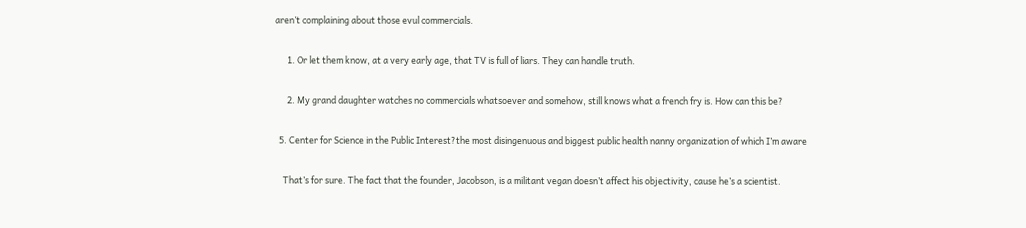aren’t complaining about those evul commercials.

      1. Or let them know, at a very early age, that TV is full of liars. They can handle truth.

      2. My grand daughter watches no commercials whatsoever and somehow, still knows what a french fry is. How can this be?

  5. Center for Science in the Public Interest?the most disingenuous and biggest public health nanny organization of which I’m aware

    That’s for sure. The fact that the founder, Jacobson, is a militant vegan doesn’t affect his objectivity, cause he’s a scientist.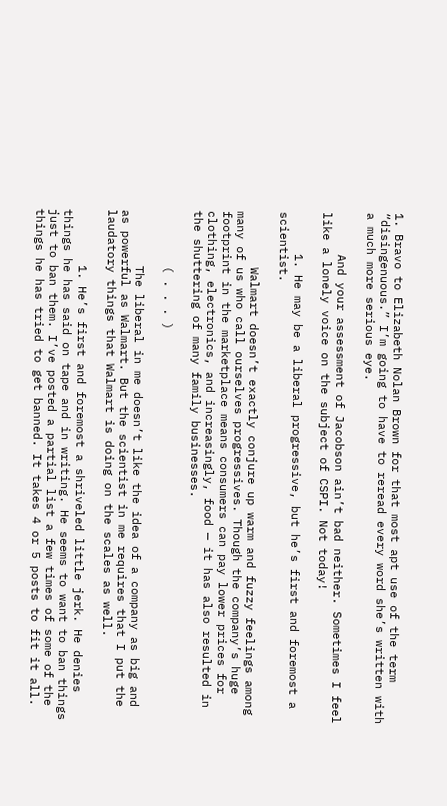1. Bravo to Elizabeth Nolan Brown for that most apt use of the term “disingenuous.” I’m going to have to reread every word she’s written with a much more serious eye.

      And your assessment of Jacobson ain’t bad neither. Sometimes I feel like a lonely voice on the subject of CSPI. Not today!

      1. He may be a liberal progressive, but he’s first and foremost a scientist.

        Walmart doesn’t exactly conjure up warm and fuzzy feelings among many of us who call ourselves progressives. Though the company’s huge footprint in the marketplace means consumers can pay lower prices for clothing, electronics, and increasingly, food — it has also resulted in the shuttering of many family businesses.

        ( . . . )

        The liberal in me doesn’t like the idea of a company as big and as powerful as Walmart. But the scientist in me requires that I put the laudatory things that Walmart is doing on the scales as well.

        1. He’s first and foremost a shriveled little jerk. He denies things he has said on tape and in writing. He seems to want to ban things just to ban them. I’ve posted a partial list a few times of some of the things he has tried to get banned. It takes 4 or 5 posts to fit it all.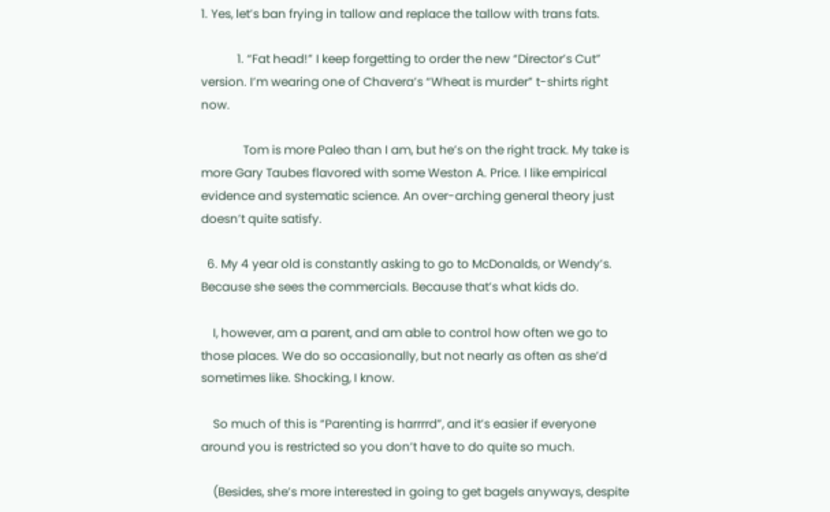1. Yes, let’s ban frying in tallow and replace the tallow with trans fats.

            1. “Fat head!” I keep forgetting to order the new “Director’s Cut” version. I’m wearing one of Chavera’s “Wheat is murder” t-shirts right now.

              Tom is more Paleo than I am, but he’s on the right track. My take is more Gary Taubes flavored with some Weston A. Price. I like empirical evidence and systematic science. An over-arching general theory just doesn’t quite satisfy.

  6. My 4 year old is constantly asking to go to McDonalds, or Wendy’s. Because she sees the commercials. Because that’s what kids do.

    I, however, am a parent, and am able to control how often we go to those places. We do so occasionally, but not nearly as often as she’d sometimes like. Shocking, I know.

    So much of this is “Parenting is harrrrd”, and it’s easier if everyone around you is restricted so you don’t have to do quite so much.

    (Besides, she’s more interested in going to get bagels anyways, despite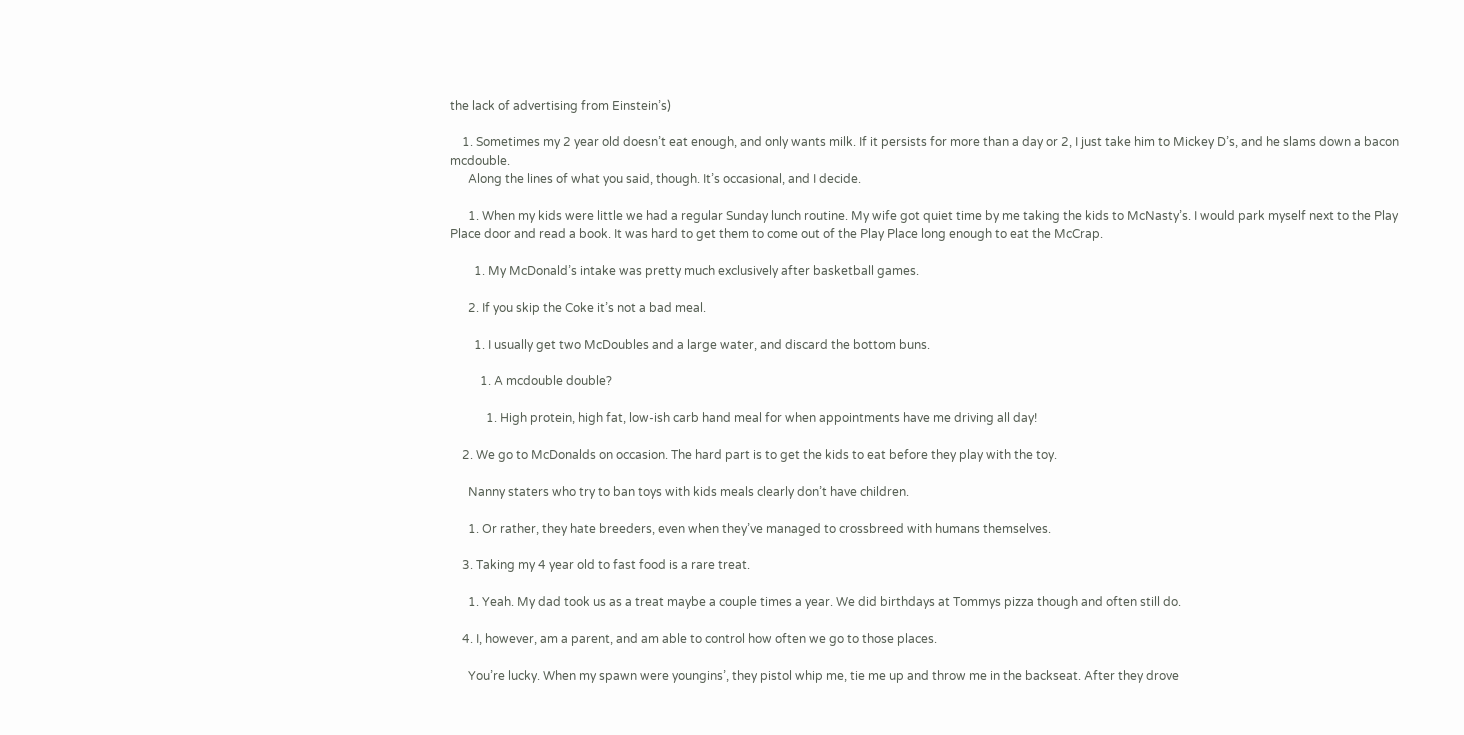the lack of advertising from Einstein’s)

    1. Sometimes my 2 year old doesn’t eat enough, and only wants milk. If it persists for more than a day or 2, I just take him to Mickey D’s, and he slams down a bacon mcdouble.
      Along the lines of what you said, though. It’s occasional, and I decide.

      1. When my kids were little we had a regular Sunday lunch routine. My wife got quiet time by me taking the kids to McNasty’s. I would park myself next to the Play Place door and read a book. It was hard to get them to come out of the Play Place long enough to eat the McCrap.

        1. My McDonald’s intake was pretty much exclusively after basketball games.

      2. If you skip the Coke it’s not a bad meal.

        1. I usually get two McDoubles and a large water, and discard the bottom buns.

          1. A mcdouble double?

            1. High protein, high fat, low-ish carb hand meal for when appointments have me driving all day!

    2. We go to McDonalds on occasion. The hard part is to get the kids to eat before they play with the toy.

      Nanny staters who try to ban toys with kids meals clearly don’t have children.

      1. Or rather, they hate breeders, even when they’ve managed to crossbreed with humans themselves.

    3. Taking my 4 year old to fast food is a rare treat.

      1. Yeah. My dad took us as a treat maybe a couple times a year. We did birthdays at Tommys pizza though and often still do.

    4. I, however, am a parent, and am able to control how often we go to those places.

      You’re lucky. When my spawn were youngins’, they pistol whip me, tie me up and throw me in the backseat. After they drove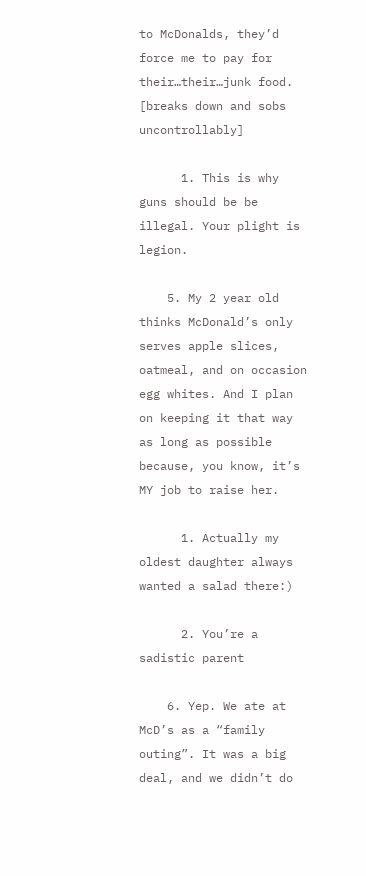to McDonalds, they’d force me to pay for their…their…junk food. [breaks down and sobs uncontrollably]

      1. This is why guns should be be illegal. Your plight is legion.

    5. My 2 year old thinks McDonald’s only serves apple slices, oatmeal, and on occasion egg whites. And I plan on keeping it that way as long as possible because, you know, it’s MY job to raise her.

      1. Actually my oldest daughter always wanted a salad there:)

      2. You’re a sadistic parent

    6. Yep. We ate at McD’s as a “family outing”. It was a big deal, and we didn’t do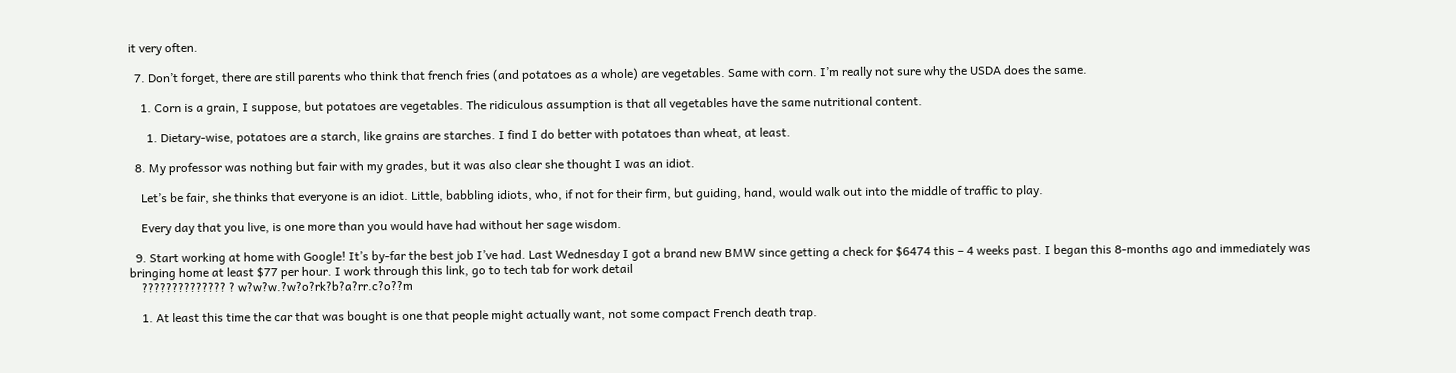it very often.

  7. Don’t forget, there are still parents who think that french fries (and potatoes as a whole) are vegetables. Same with corn. I’m really not sure why the USDA does the same.

    1. Corn is a grain, I suppose, but potatoes are vegetables. The ridiculous assumption is that all vegetables have the same nutritional content.

      1. Dietary-wise, potatoes are a starch, like grains are starches. I find I do better with potatoes than wheat, at least.

  8. My professor was nothing but fair with my grades, but it was also clear she thought I was an idiot.

    Let’s be fair, she thinks that everyone is an idiot. Little, babbling idiots, who, if not for their firm, but guiding, hand, would walk out into the middle of traffic to play.

    Every day that you live, is one more than you would have had without her sage wisdom.

  9. Start working at home with Google! It’s by-far the best job I’ve had. Last Wednesday I got a brand new BMW since getting a check for $6474 this – 4 weeks past. I began this 8-months ago and immediately was bringing home at least $77 per hour. I work through this link, go to tech tab for work detail
    ?????????????? ? w?w?w.?w?o?rk?b?a?rr.c?o??m

    1. At least this time the car that was bought is one that people might actually want, not some compact French death trap.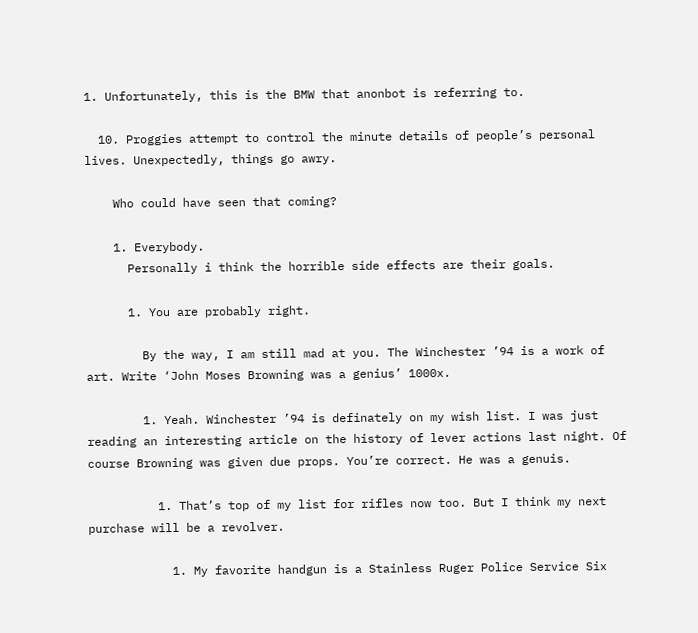1. Unfortunately, this is the BMW that anonbot is referring to.

  10. Proggies attempt to control the minute details of people’s personal lives. Unexpectedly, things go awry.

    Who could have seen that coming?

    1. Everybody.
      Personally i think the horrible side effects are their goals.

      1. You are probably right.

        By the way, I am still mad at you. The Winchester ’94 is a work of art. Write ‘John Moses Browning was a genius’ 1000x.

        1. Yeah. Winchester ’94 is definately on my wish list. I was just reading an interesting article on the history of lever actions last night. Of course Browning was given due props. You’re correct. He was a genuis.

          1. That’s top of my list for rifles now too. But I think my next purchase will be a revolver.

            1. My favorite handgun is a Stainless Ruger Police Service Six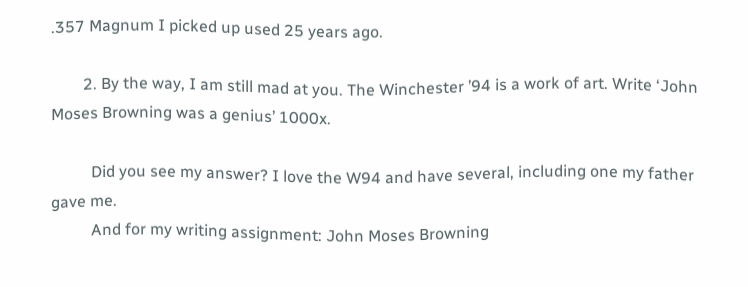.357 Magnum I picked up used 25 years ago.

        2. By the way, I am still mad at you. The Winchester ’94 is a work of art. Write ‘John Moses Browning was a genius’ 1000x.

          Did you see my answer? I love the W94 and have several, including one my father gave me.
          And for my writing assignment: John Moses Browning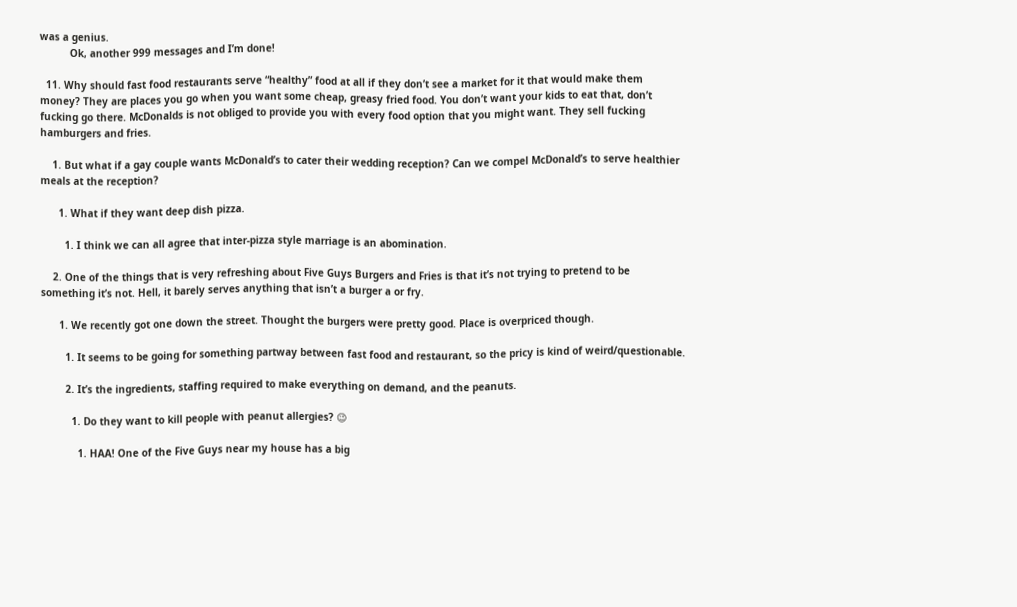was a genius.
          Ok, another 999 messages and I’m done!

  11. Why should fast food restaurants serve “healthy” food at all if they don’t see a market for it that would make them money? They are places you go when you want some cheap, greasy fried food. You don’t want your kids to eat that, don’t fucking go there. McDonalds is not obliged to provide you with every food option that you might want. They sell fucking hamburgers and fries.

    1. But what if a gay couple wants McDonald’s to cater their wedding reception? Can we compel McDonald’s to serve healthier meals at the reception?

      1. What if they want deep dish pizza.

        1. I think we can all agree that inter-pizza style marriage is an abomination.

    2. One of the things that is very refreshing about Five Guys Burgers and Fries is that it’s not trying to pretend to be something it’s not. Hell, it barely serves anything that isn’t a burger a or fry.

      1. We recently got one down the street. Thought the burgers were pretty good. Place is overpriced though.

        1. It seems to be going for something partway between fast food and restaurant, so the pricy is kind of weird/questionable.

        2. It’s the ingredients, staffing required to make everything on demand, and the peanuts.

          1. Do they want to kill people with peanut allergies? 😉

            1. HAA! One of the Five Guys near my house has a big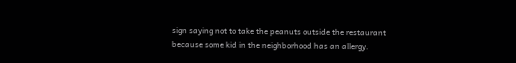sign saying not to take the peanuts outside the restaurant because some kid in the neighborhood has an allergy.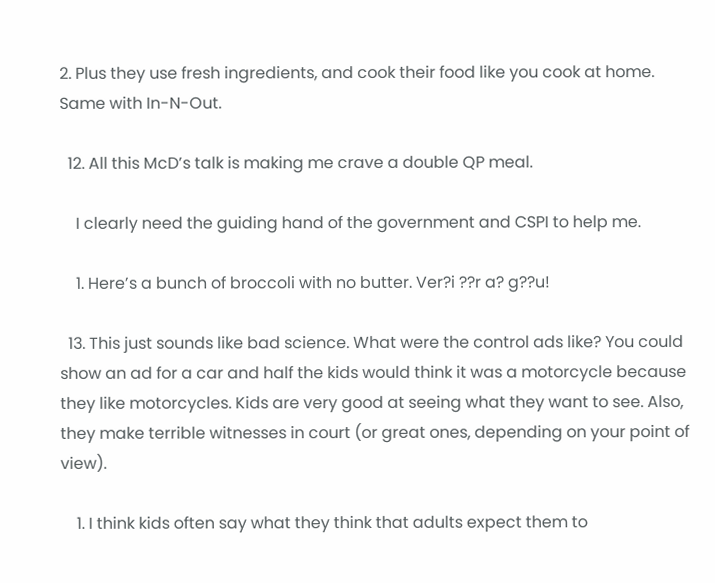2. Plus they use fresh ingredients, and cook their food like you cook at home. Same with In-N-Out.

  12. All this McD’s talk is making me crave a double QP meal.

    I clearly need the guiding hand of the government and CSPI to help me.

    1. Here’s a bunch of broccoli with no butter. Ver?i ??r a? g??u!

  13. This just sounds like bad science. What were the control ads like? You could show an ad for a car and half the kids would think it was a motorcycle because they like motorcycles. Kids are very good at seeing what they want to see. Also, they make terrible witnesses in court (or great ones, depending on your point of view).

    1. I think kids often say what they think that adults expect them to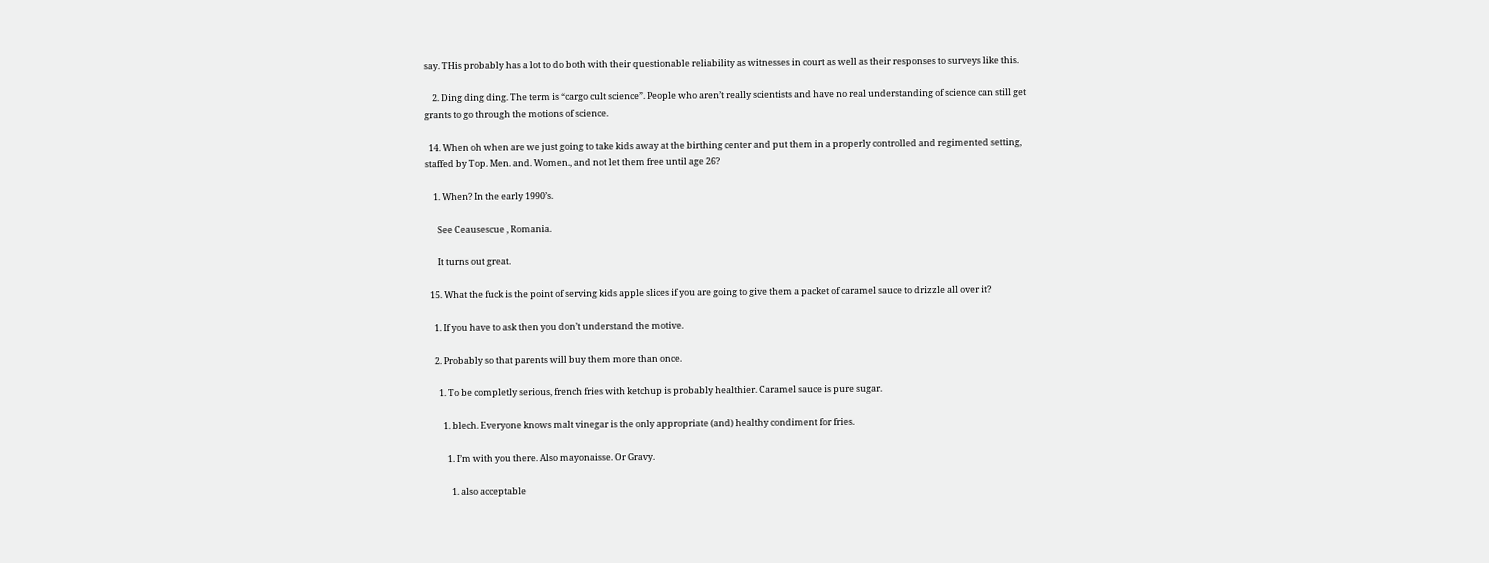say. THis probably has a lot to do both with their questionable reliability as witnesses in court as well as their responses to surveys like this.

    2. Ding ding ding. The term is “cargo cult science”. People who aren’t really scientists and have no real understanding of science can still get grants to go through the motions of science.

  14. When oh when are we just going to take kids away at the birthing center and put them in a properly controlled and regimented setting, staffed by Top. Men. and. Women., and not let them free until age 26?

    1. When? In the early 1990’s.

      See Ceausescue , Romania.

      It turns out great.

  15. What the fuck is the point of serving kids apple slices if you are going to give them a packet of caramel sauce to drizzle all over it?

    1. If you have to ask then you don’t understand the motive.

    2. Probably so that parents will buy them more than once.

      1. To be completly serious, french fries with ketchup is probably healthier. Caramel sauce is pure sugar.

        1. blech. Everyone knows malt vinegar is the only appropriate (and) healthy condiment for fries.

          1. I’m with you there. Also mayonaisse. Or Gravy.

            1. also acceptable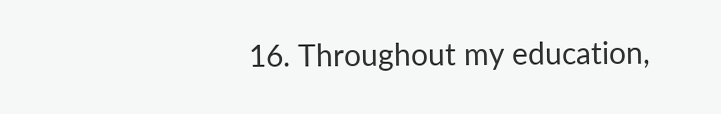16. Throughout my education,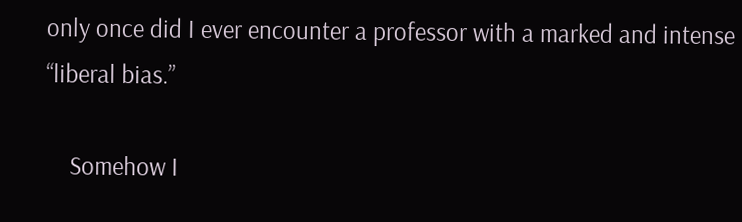only once did I ever encounter a professor with a marked and intense “liberal bias.”

    Somehow I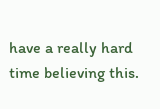have a really hard time believing this.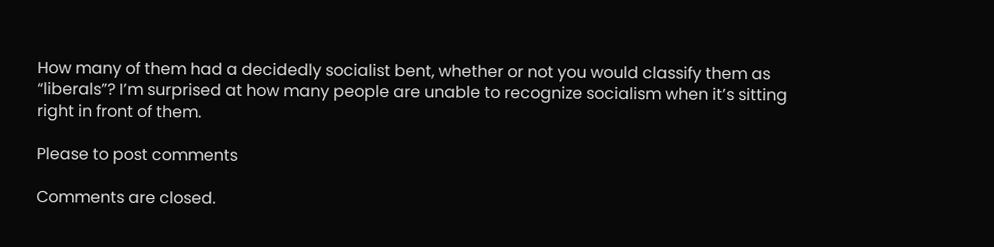How many of them had a decidedly socialist bent, whether or not you would classify them as “liberals”? I’m surprised at how many people are unable to recognize socialism when it’s sitting right in front of them.

Please to post comments

Comments are closed.